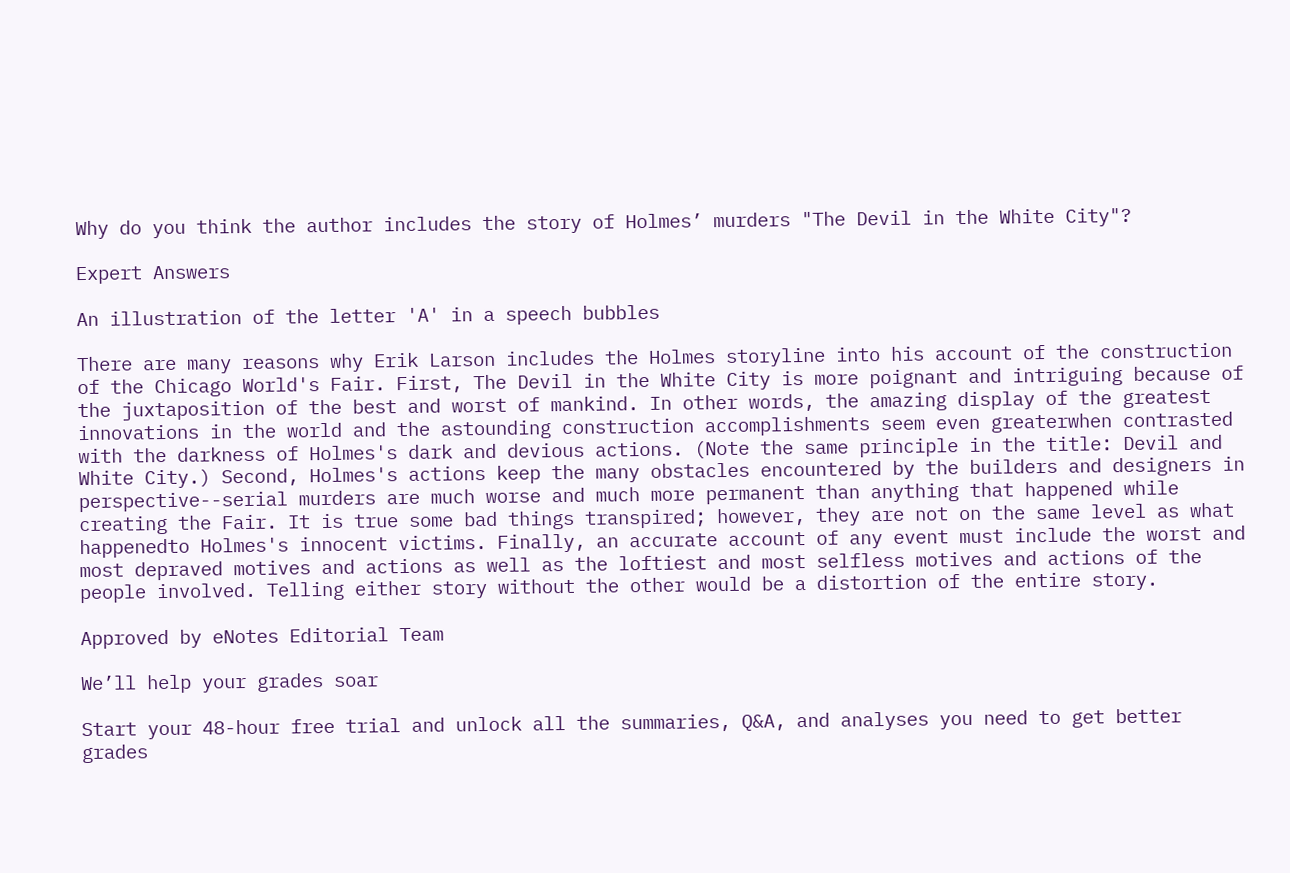Why do you think the author includes the story of Holmes’ murders "The Devil in the White City"?

Expert Answers

An illustration of the letter 'A' in a speech bubbles

There are many reasons why Erik Larson includes the Holmes storyline into his account of the construction of the Chicago World's Fair. First, The Devil in the White City is more poignant and intriguing because of the juxtaposition of the best and worst of mankind. In other words, the amazing display of the greatest innovations in the world and the astounding construction accomplishments seem even greaterwhen contrasted with the darkness of Holmes's dark and devious actions. (Note the same principle in the title: Devil and White City.) Second, Holmes's actions keep the many obstacles encountered by the builders and designers in perspective--serial murders are much worse and much more permanent than anything that happened while creating the Fair. It is true some bad things transpired; however, they are not on the same level as what happenedto Holmes's innocent victims. Finally, an accurate account of any event must include the worst and most depraved motives and actions as well as the loftiest and most selfless motives and actions of the people involved. Telling either story without the other would be a distortion of the entire story.

Approved by eNotes Editorial Team

We’ll help your grades soar

Start your 48-hour free trial and unlock all the summaries, Q&A, and analyses you need to get better grades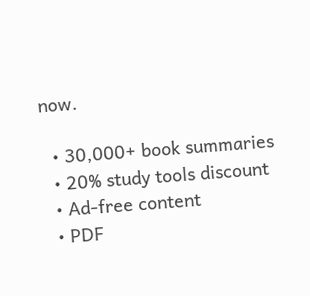now.

  • 30,000+ book summaries
  • 20% study tools discount
  • Ad-free content
  • PDF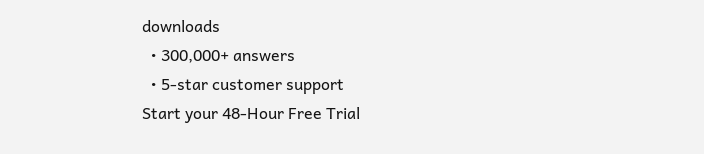downloads
  • 300,000+ answers
  • 5-star customer support
Start your 48-Hour Free Trial